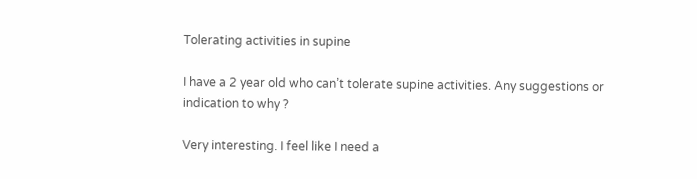Tolerating activities in supine

I have a 2 year old who can’t tolerate supine activities. Any suggestions or indication to why ?

Very interesting. I feel like I need a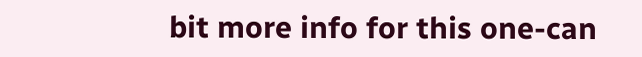bit more info for this one-can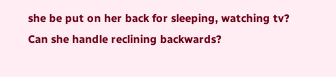she be put on her back for sleeping, watching tv? Can she handle reclining backwards?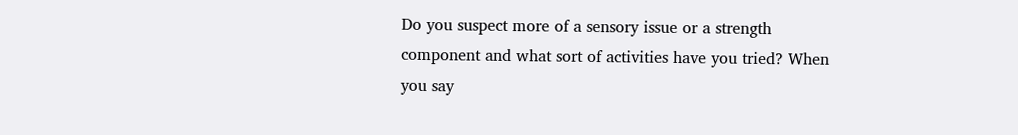Do you suspect more of a sensory issue or a strength component and what sort of activities have you tried? When you say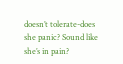doesn’t tolerate-does she panic? Sound like she’s in pain?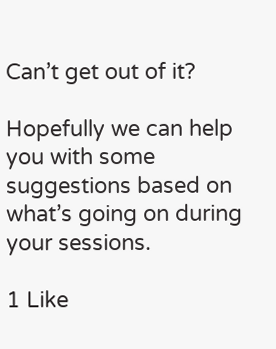Can’t get out of it?

Hopefully we can help you with some suggestions based on what’s going on during your sessions.

1 Like